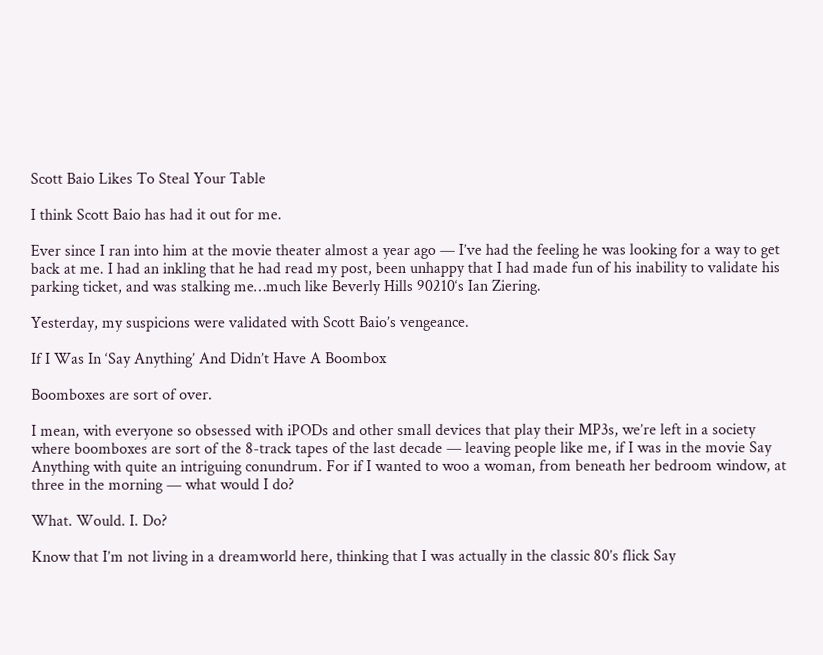Scott Baio Likes To Steal Your Table

I think Scott Baio has had it out for me.

Ever since I ran into him at the movie theater almost a year ago — I’ve had the feeling he was looking for a way to get back at me. I had an inkling that he had read my post, been unhappy that I had made fun of his inability to validate his parking ticket, and was stalking me…much like Beverly Hills 90210‘s Ian Ziering.

Yesterday, my suspicions were validated with Scott Baio’s vengeance.

If I Was In ‘Say Anything’ And Didn’t Have A Boombox

Boomboxes are sort of over.

I mean, with everyone so obsessed with iPODs and other small devices that play their MP3s, we’re left in a society where boomboxes are sort of the 8-track tapes of the last decade — leaving people like me, if I was in the movie Say Anything with quite an intriguing conundrum. For if I wanted to woo a woman, from beneath her bedroom window, at three in the morning — what would I do?

What. Would. I. Do?

Know that I’m not living in a dreamworld here, thinking that I was actually in the classic 80’s flick Say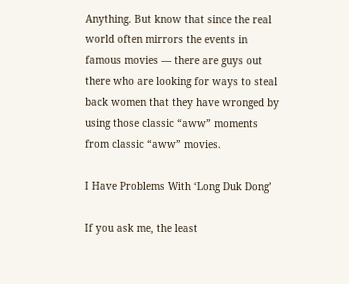Anything. But know that since the real world often mirrors the events in famous movies — there are guys out there who are looking for ways to steal back women that they have wronged by using those classic “aww” moments from classic “aww” movies.

I Have Problems With ‘Long Duk Dong’

If you ask me, the least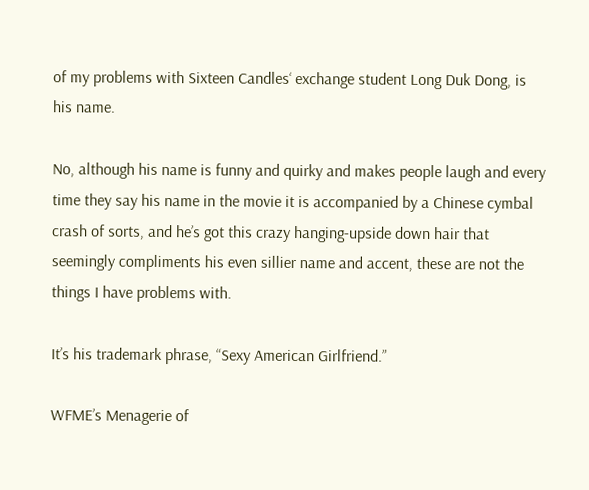of my problems with Sixteen Candles‘ exchange student Long Duk Dong, is his name.

No, although his name is funny and quirky and makes people laugh and every time they say his name in the movie it is accompanied by a Chinese cymbal crash of sorts, and he’s got this crazy hanging-upside down hair that seemingly compliments his even sillier name and accent, these are not the things I have problems with.

It’s his trademark phrase, “Sexy American Girlfriend.”

WFME’s Menagerie of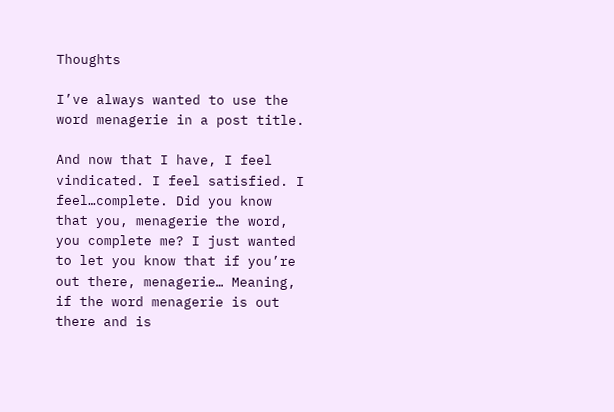Thoughts

I’ve always wanted to use the word menagerie in a post title.

And now that I have, I feel vindicated. I feel satisfied. I feel…complete. Did you know that you, menagerie the word, you complete me? I just wanted to let you know that if you’re out there, menagerie… Meaning, if the word menagerie is out there and is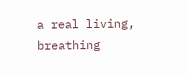a real living, breathing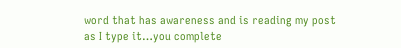word that has awareness and is reading my post as I type it…you complete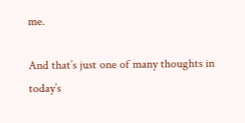me.

And that’s just one of many thoughts in today’s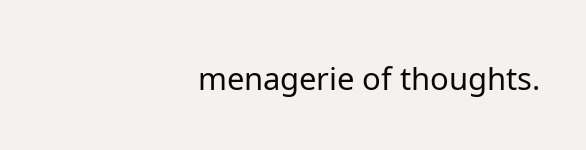menagerie of thoughts.